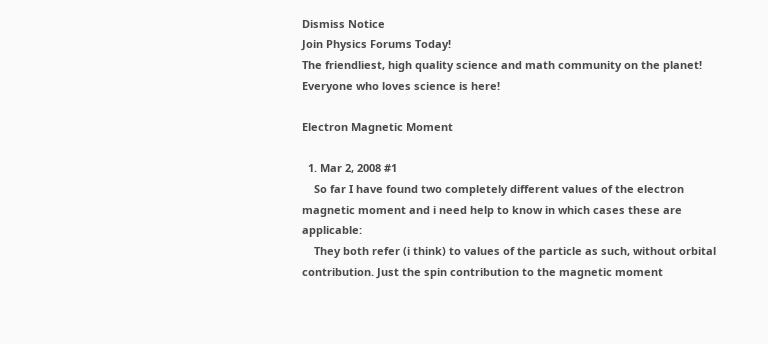Dismiss Notice
Join Physics Forums Today!
The friendliest, high quality science and math community on the planet! Everyone who loves science is here!

Electron Magnetic Moment

  1. Mar 2, 2008 #1
    So far I have found two completely different values of the electron magnetic moment and i need help to know in which cases these are applicable:
    They both refer (i think) to values of the particle as such, without orbital contribution. Just the spin contribution to the magnetic moment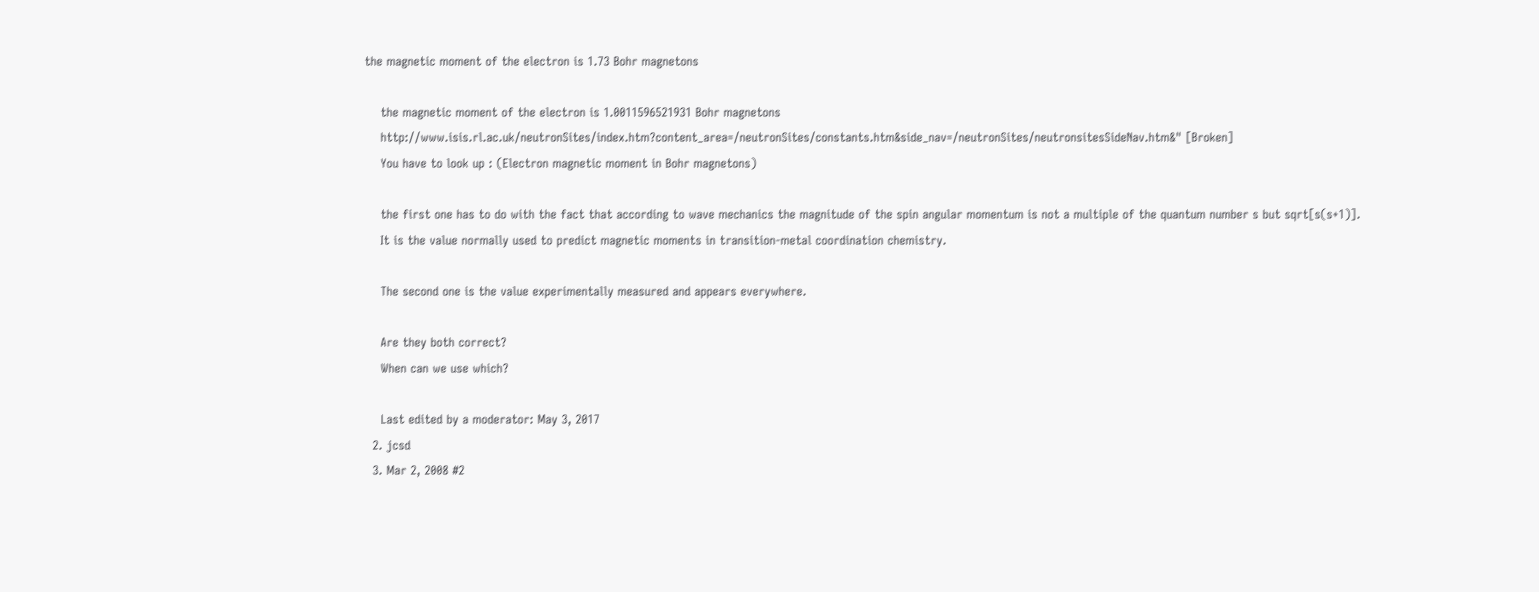the magnetic moment of the electron is 1.73 Bohr magnetons

    the magnetic moment of the electron is 1.0011596521931 Bohr magnetons
    http://www.isis.rl.ac.uk/neutronSites/index.htm?content_area=/neutronSites/constants.htm&side_nav=/neutronSites/neutronsitesSideNav.htm&" [Broken]
    You have to look up : (Electron magnetic moment in Bohr magnetons)

    the first one has to do with the fact that according to wave mechanics the magnitude of the spin angular momentum is not a multiple of the quantum number s but sqrt[s(s+1)].
    It is the value normally used to predict magnetic moments in transition-metal coordination chemistry.

    The second one is the value experimentally measured and appears everywhere.

    Are they both correct?
    When can we use which?

    Last edited by a moderator: May 3, 2017
  2. jcsd
  3. Mar 2, 2008 #2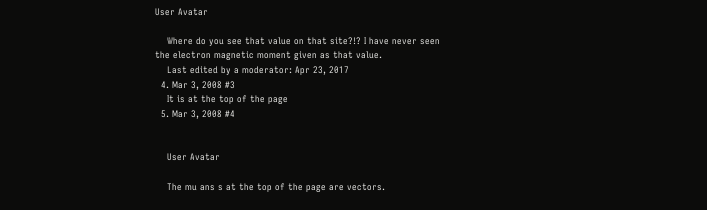User Avatar

    Where do you see that value on that site?!? I have never seen the electron magnetic moment given as that value.
    Last edited by a moderator: Apr 23, 2017
  4. Mar 3, 2008 #3
    It is at the top of the page
  5. Mar 3, 2008 #4


    User Avatar

    The mu ans s at the top of the page are vectors.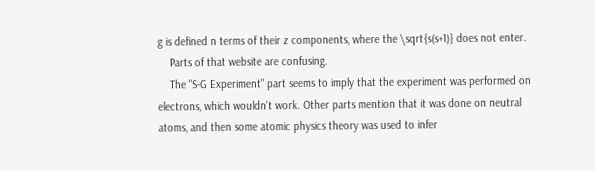g is defined n terms of their z components, where the \sqrt{s(s+1)} does not enter.
    Parts of that website are confusing.
    The "S-G Experiment" part seems to imply that the experiment was performed on electrons, which wouldn't work. Other parts mention that it was done on neutral atoms, and then some atomic physics theory was used to infer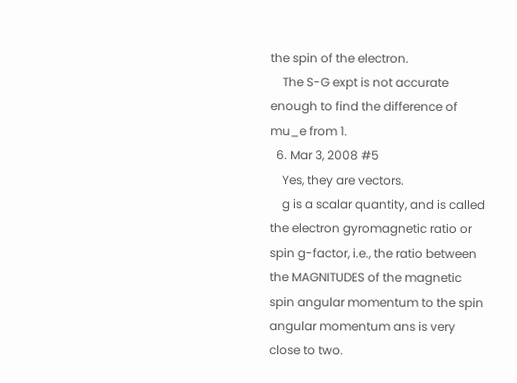the spin of the electron.
    The S-G expt is not accurate enough to find the difference of mu_e from 1.
  6. Mar 3, 2008 #5
    Yes, they are vectors.
    g is a scalar quantity, and is called the electron gyromagnetic ratio or spin g-factor, i.e., the ratio between the MAGNITUDES of the magnetic spin angular momentum to the spin angular momentum ans is very close to two.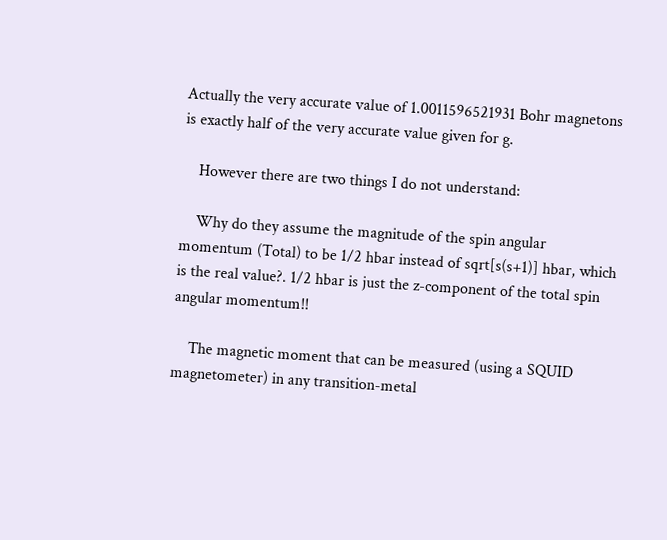Actually the very accurate value of 1.0011596521931 Bohr magnetons is exactly half of the very accurate value given for g.

    However there are two things I do not understand:

    Why do they assume the magnitude of the spin angular momentum (Total) to be 1/2 hbar instead of sqrt[s(s+1)] hbar, which is the real value?. 1/2 hbar is just the z-component of the total spin angular momentum!!

    The magnetic moment that can be measured (using a SQUID magnetometer) in any transition-metal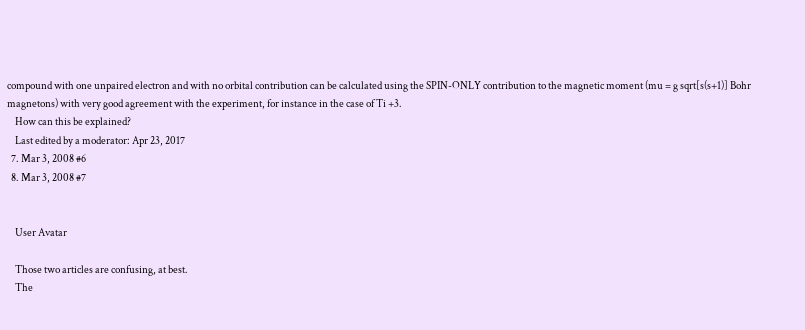compound with one unpaired electron and with no orbital contribution can be calculated using the SPIN-ONLY contribution to the magnetic moment (mu = g sqrt[s(s+1)] Bohr magnetons) with very good agreement with the experiment, for instance in the case of Ti +3.
    How can this be explained?
    Last edited by a moderator: Apr 23, 2017
  7. Mar 3, 2008 #6
  8. Mar 3, 2008 #7


    User Avatar

    Those two articles are confusing, at best.
    The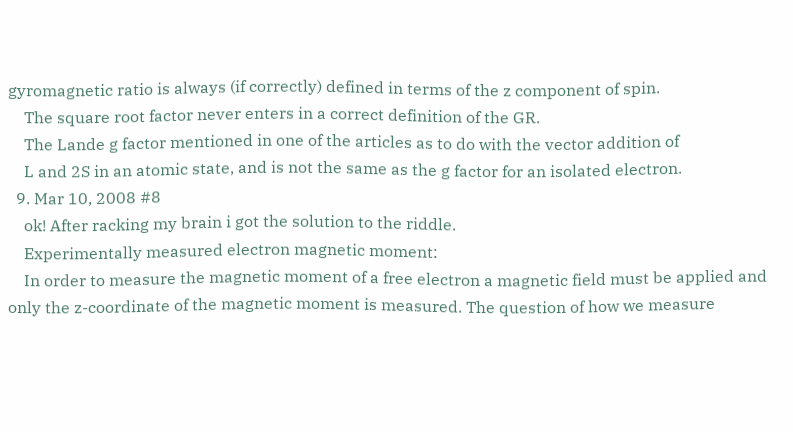gyromagnetic ratio is always (if correctly) defined in terms of the z component of spin.
    The square root factor never enters in a correct definition of the GR.
    The Lande g factor mentioned in one of the articles as to do with the vector addition of
    L and 2S in an atomic state, and is not the same as the g factor for an isolated electron.
  9. Mar 10, 2008 #8
    ok! After racking my brain i got the solution to the riddle.
    Experimentally measured electron magnetic moment:
    In order to measure the magnetic moment of a free electron a magnetic field must be applied and only the z-coordinate of the magnetic moment is measured. The question of how we measure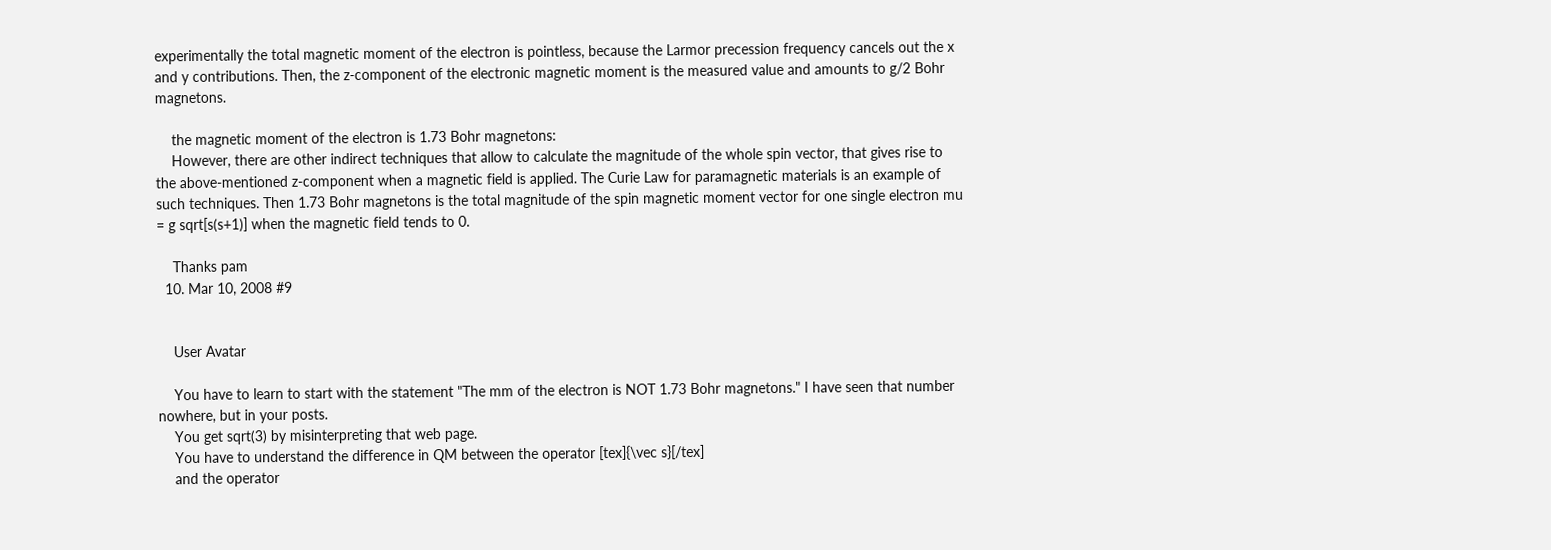experimentally the total magnetic moment of the electron is pointless, because the Larmor precession frequency cancels out the x and y contributions. Then, the z-component of the electronic magnetic moment is the measured value and amounts to g/2 Bohr magnetons.

    the magnetic moment of the electron is 1.73 Bohr magnetons:
    However, there are other indirect techniques that allow to calculate the magnitude of the whole spin vector, that gives rise to the above-mentioned z-component when a magnetic field is applied. The Curie Law for paramagnetic materials is an example of such techniques. Then 1.73 Bohr magnetons is the total magnitude of the spin magnetic moment vector for one single electron mu = g sqrt[s(s+1)] when the magnetic field tends to 0.

    Thanks pam
  10. Mar 10, 2008 #9


    User Avatar

    You have to learn to start with the statement "The mm of the electron is NOT 1.73 Bohr magnetons." I have seen that number nowhere, but in your posts.
    You get sqrt(3) by misinterpreting that web page.
    You have to understand the difference in QM between the operator [tex]{\vec s}[/tex]
    and the operator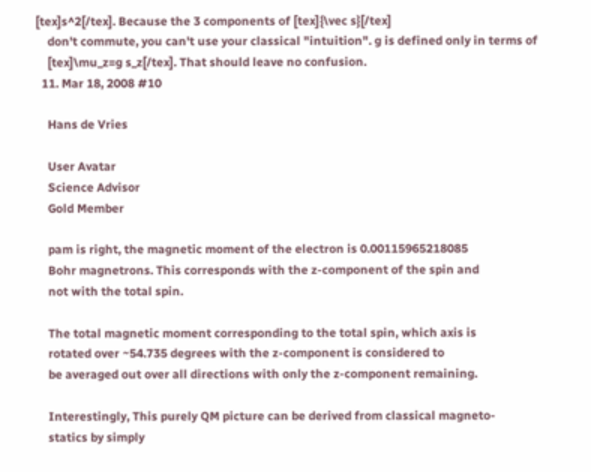[tex]s^2[/tex]. Because the 3 components of [tex]{\vec s}[/tex]
    don't commute, you can't use your classical "intuition". g is defined only in terms of
    [tex]\mu_z=g s_z[/tex]. That should leave no confusion.
  11. Mar 18, 2008 #10

    Hans de Vries

    User Avatar
    Science Advisor
    Gold Member

    pam is right, the magnetic moment of the electron is 0.00115965218085
    Bohr magnetrons. This corresponds with the z-component of the spin and
    not with the total spin.

    The total magnetic moment corresponding to the total spin, which axis is
    rotated over ~54.735 degrees with the z-component is considered to
    be averaged out over all directions with only the z-component remaining.

    Interestingly, This purely QM picture can be derived from classical magneto-
    statics by simply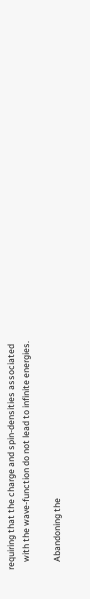requiring that the charge and spin-densities associated
    with the wave-function do not lead to infinite energies.

    Abandoning the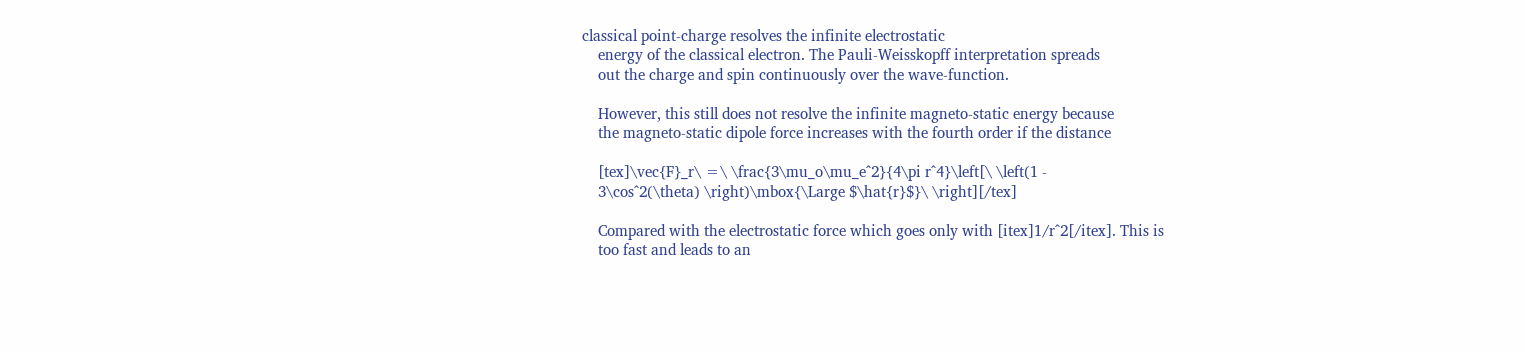classical point-charge resolves the infinite electrostatic
    energy of the classical electron. The Pauli-Weisskopff interpretation spreads
    out the charge and spin continuously over the wave-function.

    However, this still does not resolve the infinite magneto-static energy because
    the magneto-static dipole force increases with the fourth order if the distance

    [tex]\vec{F}_r\ =\ \frac{3\mu_o\mu_e^2}{4\pi r^4}\left[\ \left(1 -
    3\cos^2(\theta) \right)\mbox{\Large $\hat{r}$}\ \right][/tex]

    Compared with the electrostatic force which goes only with [itex]1/r^2[/itex]. This is
    too fast and leads to an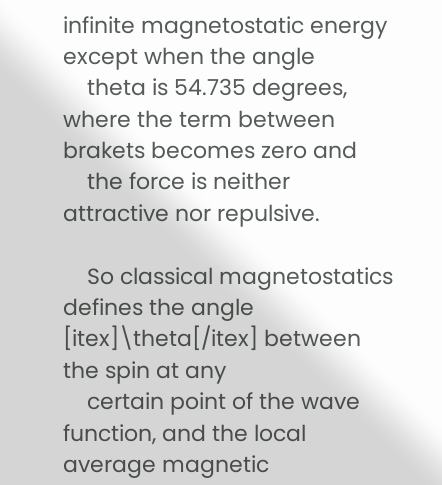infinite magnetostatic energy except when the angle
    theta is 54.735 degrees, where the term between brakets becomes zero and
    the force is neither attractive nor repulsive.

    So classical magnetostatics defines the angle [itex]\theta[/itex] between the spin at any
    certain point of the wave function, and the local average magnetic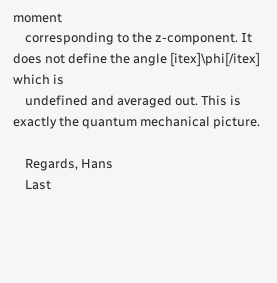moment
    corresponding to the z-component. It does not define the angle [itex]\phi[/itex] which is
    undefined and averaged out. This is exactly the quantum mechanical picture.

    Regards, Hans
    Last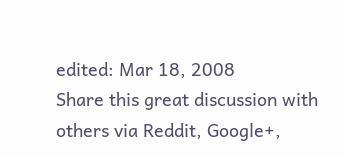edited: Mar 18, 2008
Share this great discussion with others via Reddit, Google+,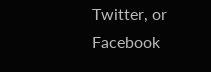Twitter, or Facebook